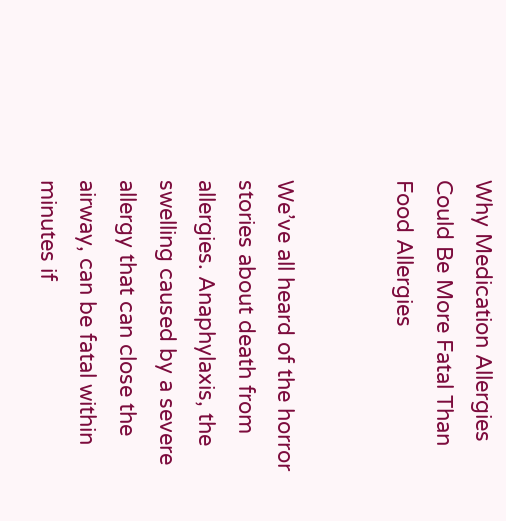Why Medication Allergies Could Be More Fatal Than Food Allergies


We’ve all heard of the horror stories about death from allergies. Anaphylaxis, the swelling caused by a severe allergy that can close the airway, can be fatal within minutes if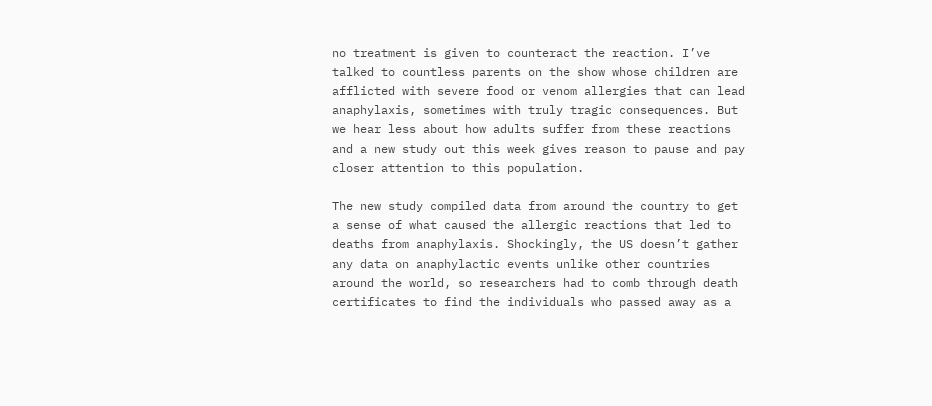no treatment is given to counteract the reaction. I’ve talked to countless parents on the show whose children are afflicted with severe food or venom allergies that can lead anaphylaxis, sometimes with truly tragic consequences. But we hear less about how adults suffer from these reactions and a new study out this week gives reason to pause and pay closer attention to this population.

The new study compiled data from around the country to get a sense of what caused the allergic reactions that led to deaths from anaphylaxis. Shockingly, the US doesn’t gather any data on anaphylactic events unlike other countries around the world, so researchers had to comb through death certificates to find the individuals who passed away as a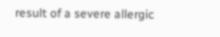result of a severe allergic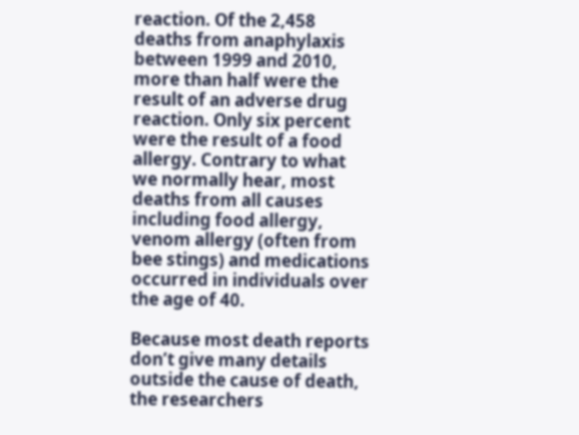reaction. Of the 2,458 deaths from anaphylaxis between 1999 and 2010, more than half were the result of an adverse drug reaction. Only six percent were the result of a food allergy. Contrary to what we normally hear, most deaths from all causes including food allergy, venom allergy (often from bee stings) and medications occurred in individuals over the age of 40.

Because most death reports don’t give many details outside the cause of death, the researchers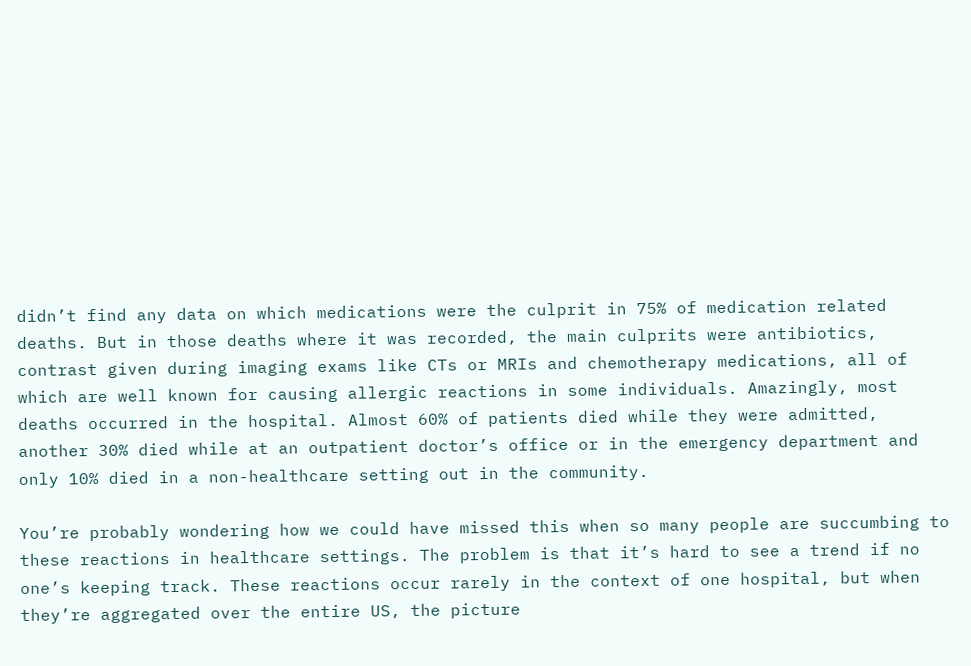didn’t find any data on which medications were the culprit in 75% of medication related deaths. But in those deaths where it was recorded, the main culprits were antibiotics, contrast given during imaging exams like CTs or MRIs and chemotherapy medications, all of which are well known for causing allergic reactions in some individuals. Amazingly, most deaths occurred in the hospital. Almost 60% of patients died while they were admitted, another 30% died while at an outpatient doctor’s office or in the emergency department and only 10% died in a non-healthcare setting out in the community.

You’re probably wondering how we could have missed this when so many people are succumbing to these reactions in healthcare settings. The problem is that it’s hard to see a trend if no one’s keeping track. These reactions occur rarely in the context of one hospital, but when they’re aggregated over the entire US, the picture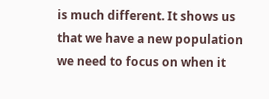is much different. It shows us that we have a new population we need to focus on when it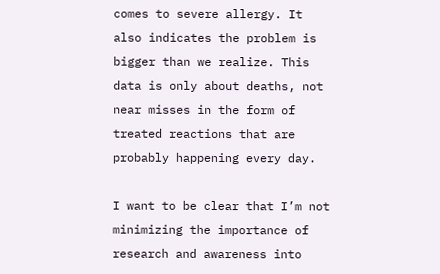comes to severe allergy. It also indicates the problem is bigger than we realize. This data is only about deaths, not near misses in the form of treated reactions that are probably happening every day.

I want to be clear that I’m not minimizing the importance of research and awareness into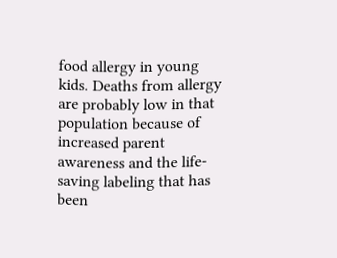food allergy in young kids. Deaths from allergy are probably low in that population because of increased parent awareness and the life-saving labeling that has been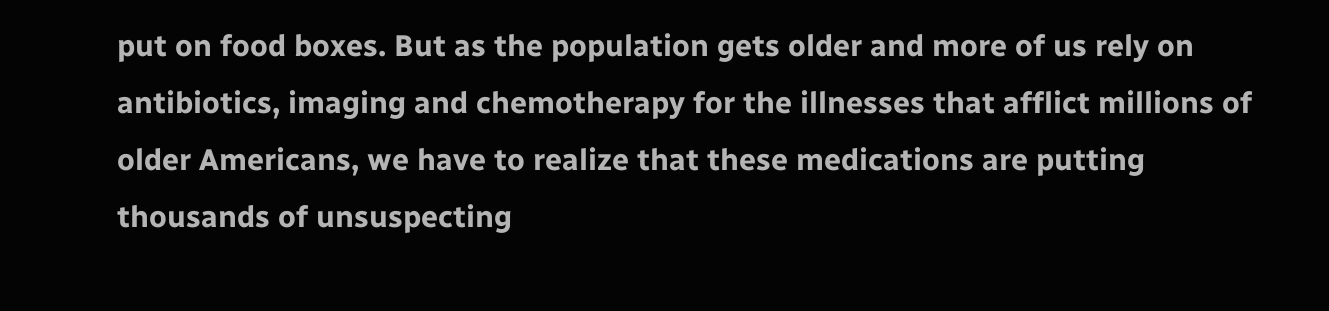put on food boxes. But as the population gets older and more of us rely on antibiotics, imaging and chemotherapy for the illnesses that afflict millions of older Americans, we have to realize that these medications are putting thousands of unsuspecting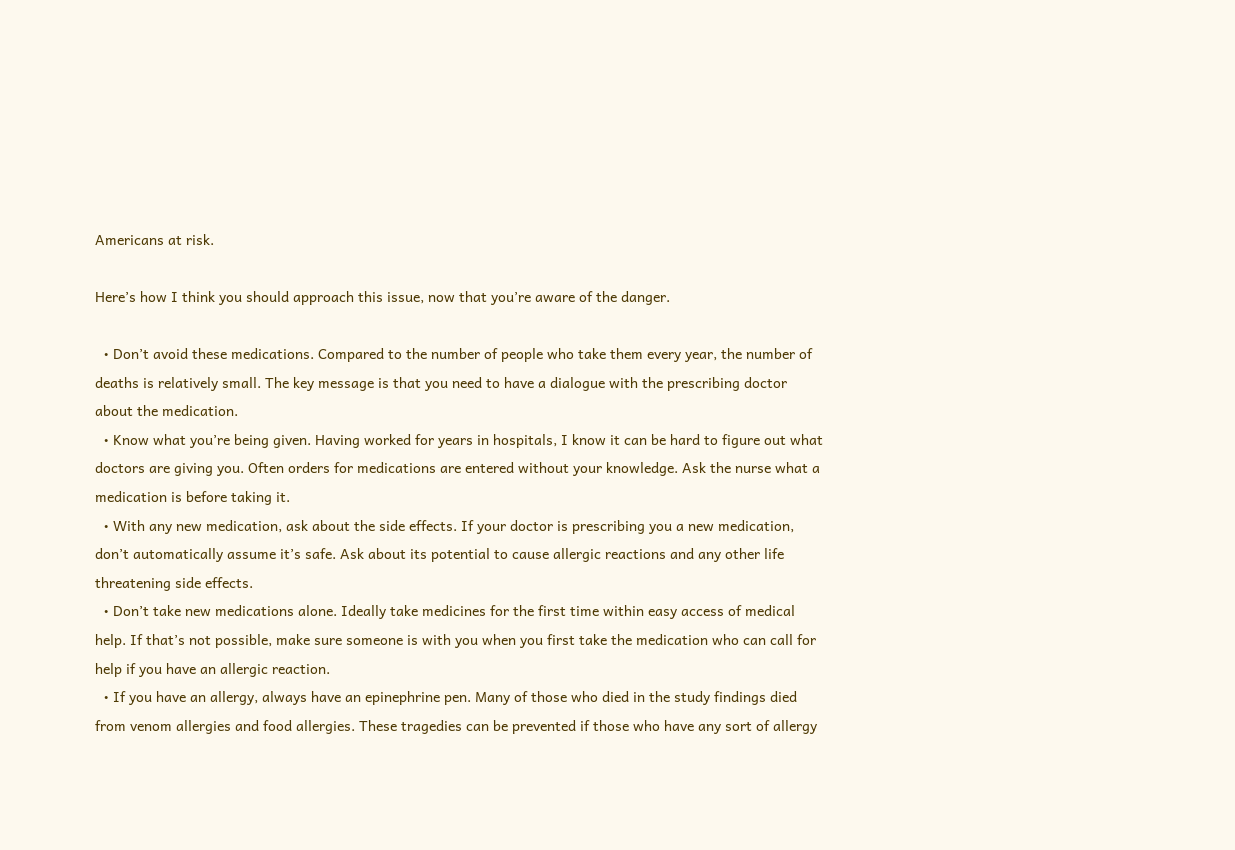Americans at risk.

Here’s how I think you should approach this issue, now that you’re aware of the danger.

  • Don’t avoid these medications. Compared to the number of people who take them every year, the number of deaths is relatively small. The key message is that you need to have a dialogue with the prescribing doctor about the medication.
  • Know what you’re being given. Having worked for years in hospitals, I know it can be hard to figure out what doctors are giving you. Often orders for medications are entered without your knowledge. Ask the nurse what a medication is before taking it.
  • With any new medication, ask about the side effects. If your doctor is prescribing you a new medication, don’t automatically assume it’s safe. Ask about its potential to cause allergic reactions and any other life threatening side effects.
  • Don’t take new medications alone. Ideally take medicines for the first time within easy access of medical help. If that’s not possible, make sure someone is with you when you first take the medication who can call for help if you have an allergic reaction.
  • If you have an allergy, always have an epinephrine pen. Many of those who died in the study findings died from venom allergies and food allergies. These tragedies can be prevented if those who have any sort of allergy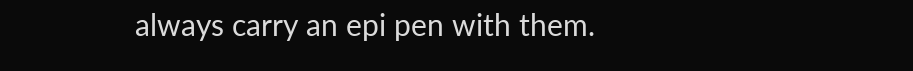always carry an epi pen with them.